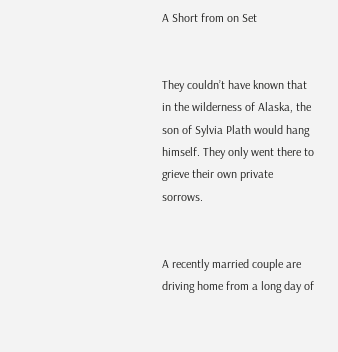A Short from on Set


They couldn’t have known that in the wilderness of Alaska, the son of Sylvia Plath would hang himself. They only went there to grieve their own private sorrows.


A recently married couple are driving home from a long day of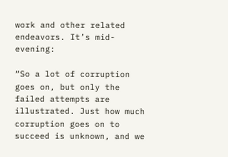work and other related endeavors. It’s mid-evening:

“So a lot of corruption goes on, but only the failed attempts are illustrated. Just how much corruption goes on to succeed is unknown, and we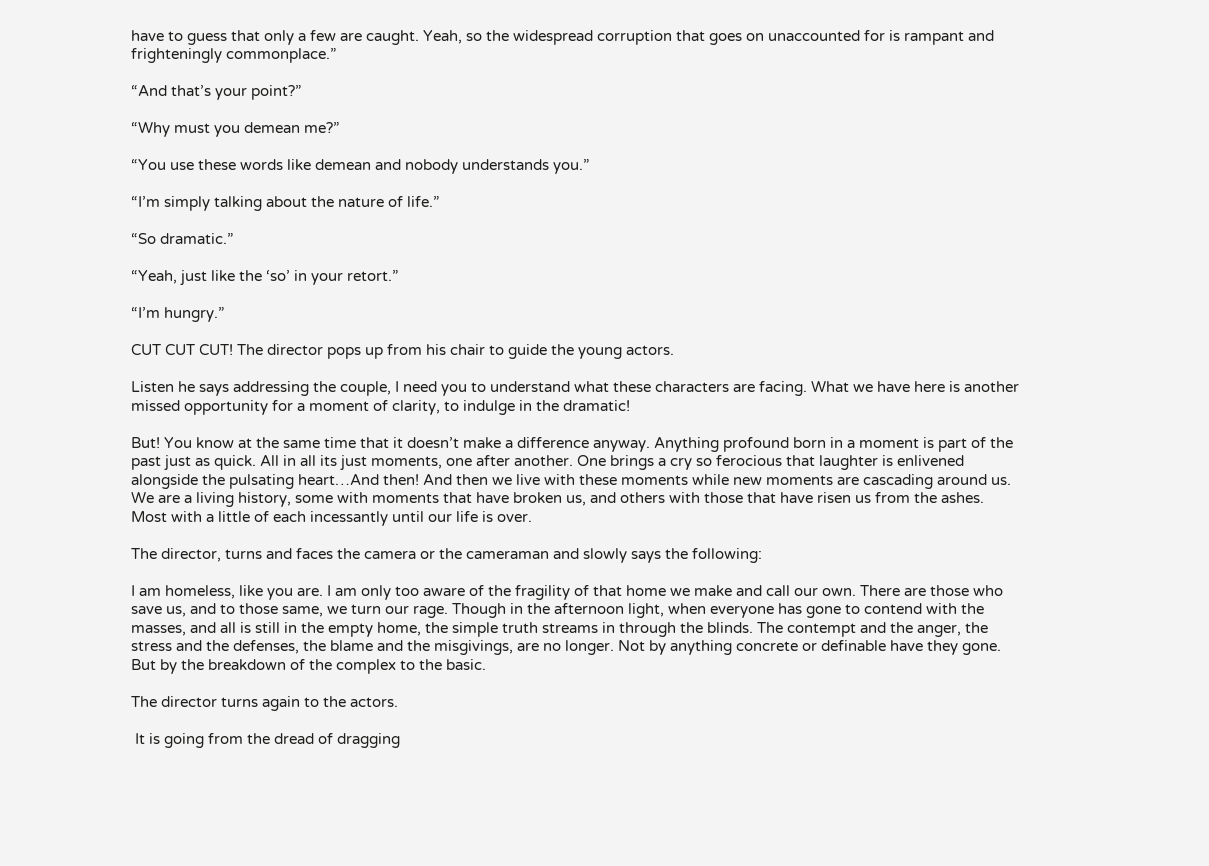have to guess that only a few are caught. Yeah, so the widespread corruption that goes on unaccounted for is rampant and frighteningly commonplace.”

“And that’s your point?”

“Why must you demean me?”

“You use these words like demean and nobody understands you.”

“I’m simply talking about the nature of life.”

“So dramatic.”

“Yeah, just like the ‘so’ in your retort.”

“I’m hungry.”

CUT CUT CUT! The director pops up from his chair to guide the young actors.

Listen he says addressing the couple, I need you to understand what these characters are facing. What we have here is another missed opportunity for a moment of clarity, to indulge in the dramatic!

But! You know at the same time that it doesn’t make a difference anyway. Anything profound born in a moment is part of the past just as quick. All in all its just moments, one after another. One brings a cry so ferocious that laughter is enlivened alongside the pulsating heart…And then! And then we live with these moments while new moments are cascading around us. We are a living history, some with moments that have broken us, and others with those that have risen us from the ashes. Most with a little of each incessantly until our life is over.

The director, turns and faces the camera or the cameraman and slowly says the following:

I am homeless, like you are. I am only too aware of the fragility of that home we make and call our own. There are those who save us, and to those same, we turn our rage. Though in the afternoon light, when everyone has gone to contend with the masses, and all is still in the empty home, the simple truth streams in through the blinds. The contempt and the anger, the stress and the defenses, the blame and the misgivings, are no longer. Not by anything concrete or definable have they gone. But by the breakdown of the complex to the basic.

The director turns again to the actors.

 It is going from the dread of dragging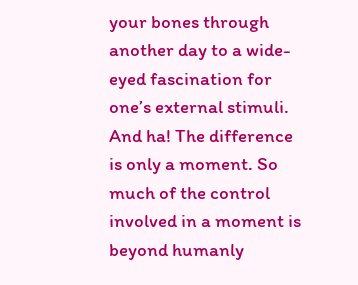your bones through another day to a wide-eyed fascination for one’s external stimuli. And ha! The difference is only a moment. So much of the control involved in a moment is beyond humanly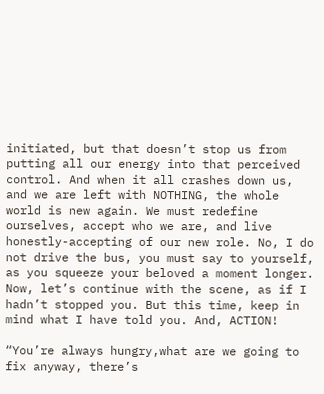initiated, but that doesn’t stop us from putting all our energy into that perceived control. And when it all crashes down us, and we are left with NOTHING, the whole world is new again. We must redefine ourselves, accept who we are, and live honestly-accepting of our new role. No, I do not drive the bus, you must say to yourself, as you squeeze your beloved a moment longer. Now, let’s continue with the scene, as if I hadn’t stopped you. But this time, keep in mind what I have told you. And, ACTION!

“You’re always hungry,what are we going to fix anyway, there’s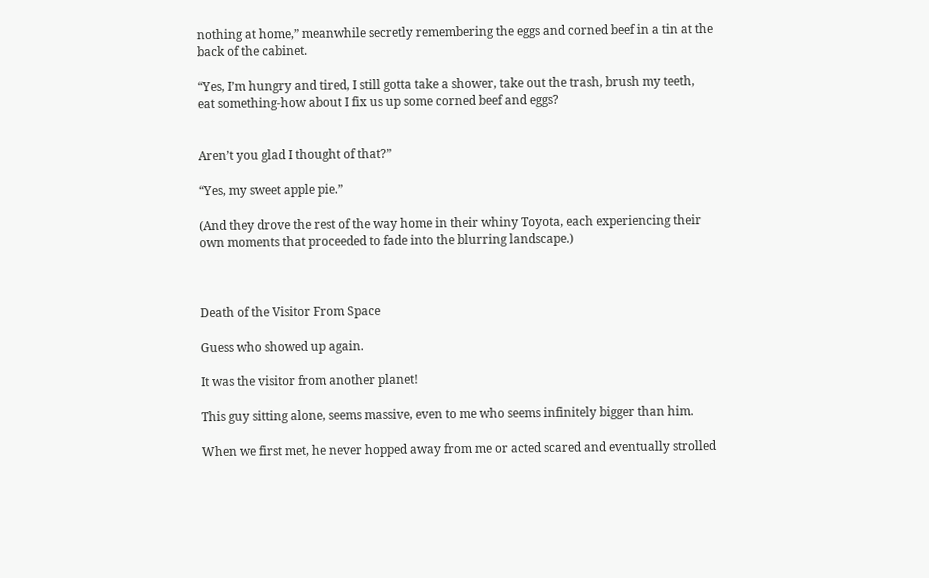nothing at home,” meanwhile secretly remembering the eggs and corned beef in a tin at the back of the cabinet.

“Yes, I’m hungry and tired, I still gotta take a shower, take out the trash, brush my teeth, eat something-how about I fix us up some corned beef and eggs?


Aren’t you glad I thought of that?”

“Yes, my sweet apple pie.”

(And they drove the rest of the way home in their whiny Toyota, each experiencing their own moments that proceeded to fade into the blurring landscape.)



Death of the Visitor From Space

Guess who showed up again.

It was the visitor from another planet!

This guy sitting alone, seems massive, even to me who seems infinitely bigger than him.

When we first met, he never hopped away from me or acted scared and eventually strolled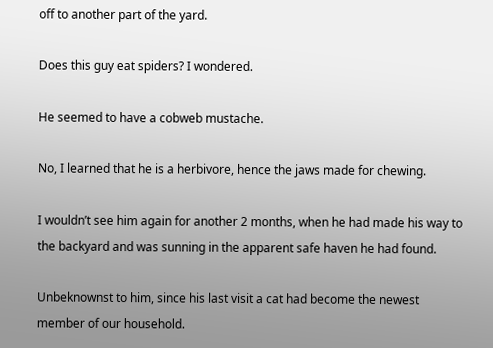off to another part of the yard.

Does this guy eat spiders? I wondered.

He seemed to have a cobweb mustache.

No, I learned that he is a herbivore, hence the jaws made for chewing.

I wouldn’t see him again for another 2 months, when he had made his way to the backyard and was sunning in the apparent safe haven he had found.

Unbeknownst to him, since his last visit a cat had become the newest member of our household.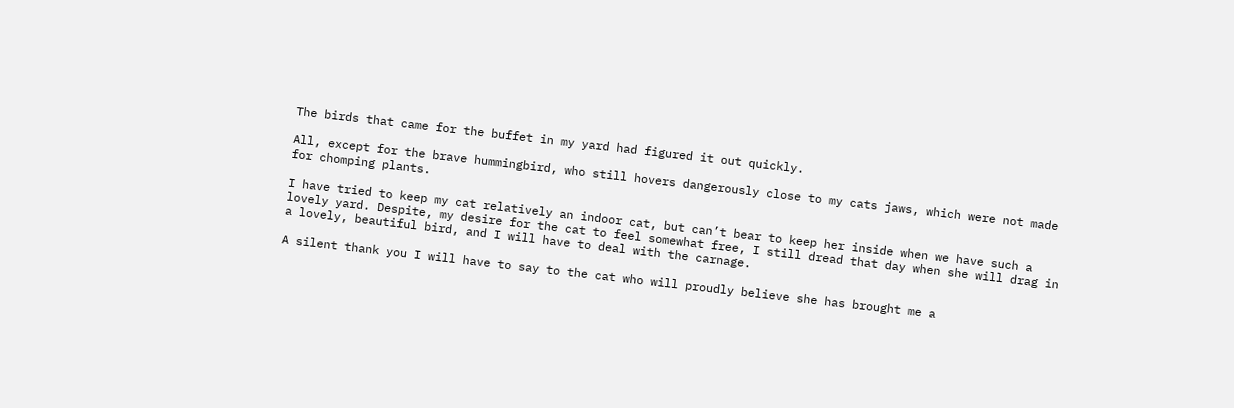The birds that came for the buffet in my yard had figured it out quickly.

All, except for the brave hummingbird, who still hovers dangerously close to my cats jaws, which were not made for chomping plants.

I have tried to keep my cat relatively an indoor cat, but can’t bear to keep her inside when we have such a lovely yard. Despite, my desire for the cat to feel somewhat free, I still dread that day when she will drag in a lovely, beautiful bird, and I will have to deal with the carnage.

A silent thank you I will have to say to the cat who will proudly believe she has brought me a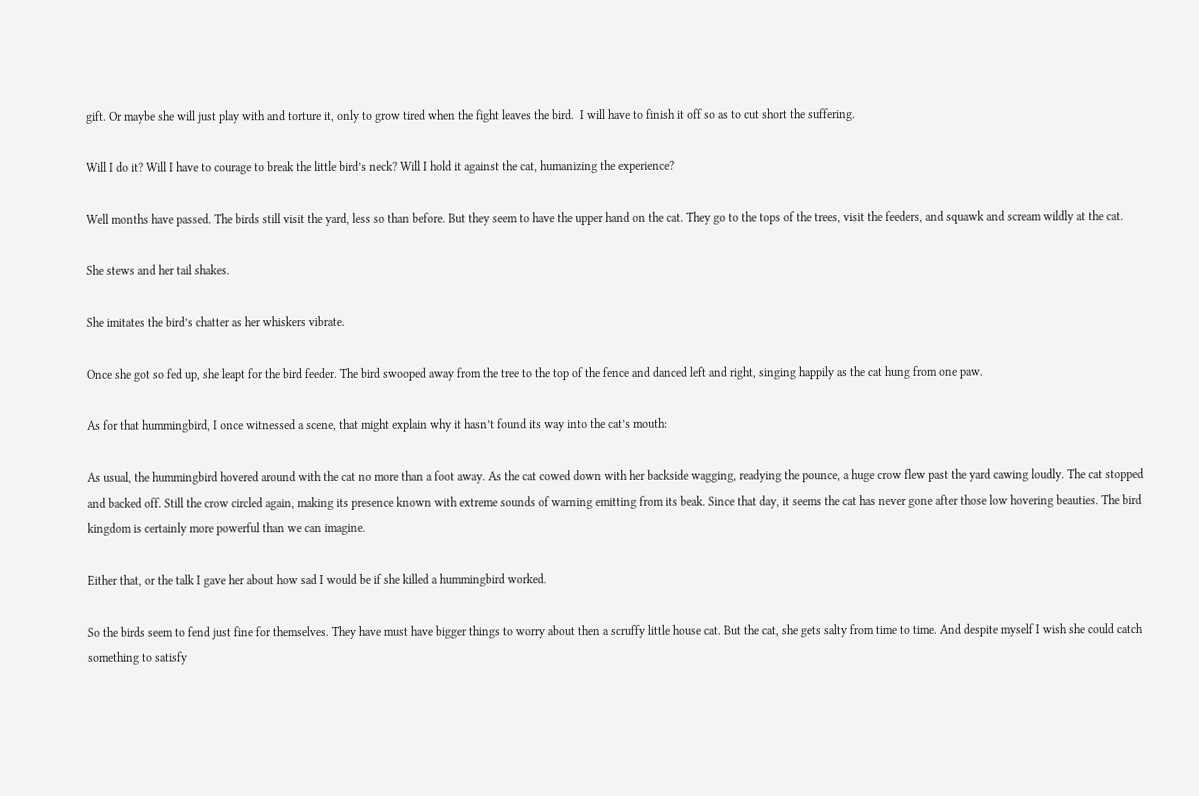gift. Or maybe she will just play with and torture it, only to grow tired when the fight leaves the bird.  I will have to finish it off so as to cut short the suffering.

Will I do it? Will I have to courage to break the little bird’s neck? Will I hold it against the cat, humanizing the experience?

Well months have passed. The birds still visit the yard, less so than before. But they seem to have the upper hand on the cat. They go to the tops of the trees, visit the feeders, and squawk and scream wildly at the cat.

She stews and her tail shakes.

She imitates the bird’s chatter as her whiskers vibrate.

Once she got so fed up, she leapt for the bird feeder. The bird swooped away from the tree to the top of the fence and danced left and right, singing happily as the cat hung from one paw.

As for that hummingbird, I once witnessed a scene, that might explain why it hasn’t found its way into the cat’s mouth:

As usual, the hummingbird hovered around with the cat no more than a foot away. As the cat cowed down with her backside wagging, readying the pounce, a huge crow flew past the yard cawing loudly. The cat stopped and backed off. Still the crow circled again, making its presence known with extreme sounds of warning emitting from its beak. Since that day, it seems the cat has never gone after those low hovering beauties. The bird kingdom is certainly more powerful than we can imagine.

Either that, or the talk I gave her about how sad I would be if she killed a hummingbird worked.

So the birds seem to fend just fine for themselves. They have must have bigger things to worry about then a scruffy little house cat. But the cat, she gets salty from time to time. And despite myself I wish she could catch something to satisfy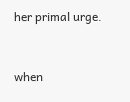her primal urge.


when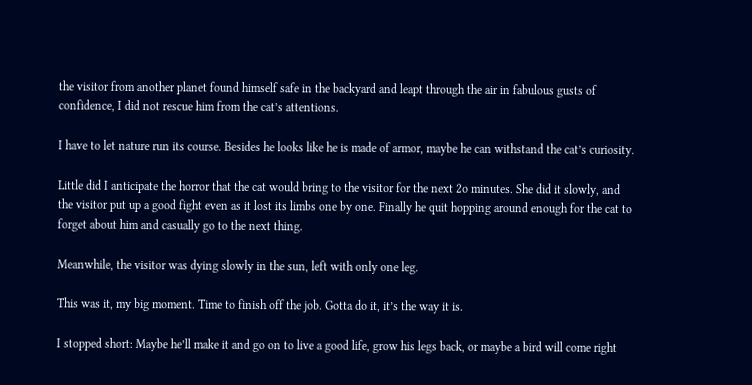the visitor from another planet found himself safe in the backyard and leapt through the air in fabulous gusts of confidence, I did not rescue him from the cat’s attentions.

I have to let nature run its course. Besides he looks like he is made of armor, maybe he can withstand the cat’s curiosity.

Little did I anticipate the horror that the cat would bring to the visitor for the next 2o minutes. She did it slowly, and the visitor put up a good fight even as it lost its limbs one by one. Finally he quit hopping around enough for the cat to forget about him and casually go to the next thing.

Meanwhile, the visitor was dying slowly in the sun, left with only one leg.

This was it, my big moment. Time to finish off the job. Gotta do it, it’s the way it is.

I stopped short: Maybe he’ll make it and go on to live a good life, grow his legs back, or maybe a bird will come right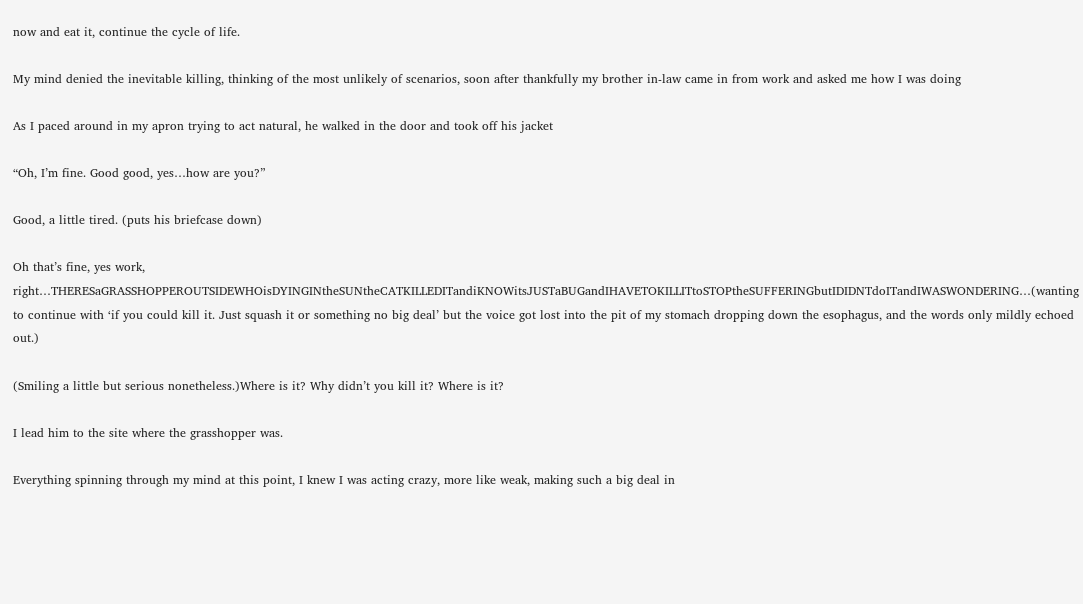now and eat it, continue the cycle of life.

My mind denied the inevitable killing, thinking of the most unlikely of scenarios, soon after thankfully my brother in-law came in from work and asked me how I was doing

As I paced around in my apron trying to act natural, he walked in the door and took off his jacket

“Oh, I’m fine. Good good, yes…how are you?”

Good, a little tired. (puts his briefcase down)

Oh that’s fine, yes work, right…THERESaGRASSHOPPEROUTSIDEWHOisDYINGINtheSUNtheCATKILLEDITandiKNOWitsJUSTaBUGandIHAVETOKILLITtoSTOPtheSUFFERINGbutIDIDNTdoITandIWASWONDERING…(wanting to continue with ‘if you could kill it. Just squash it or something no big deal’ but the voice got lost into the pit of my stomach dropping down the esophagus, and the words only mildly echoed out.)

(Smiling a little but serious nonetheless.)Where is it? Why didn’t you kill it? Where is it?

I lead him to the site where the grasshopper was.

Everything spinning through my mind at this point, I knew I was acting crazy, more like weak, making such a big deal in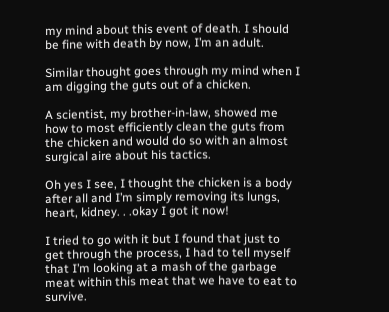my mind about this event of death. I should be fine with death by now, I’m an adult.

Similar thought goes through my mind when I am digging the guts out of a chicken.

A scientist, my brother-in-law, showed me how to most efficiently clean the guts from the chicken and would do so with an almost surgical aire about his tactics.

Oh yes I see, I thought the chicken is a body after all and I’m simply removing its lungs, heart, kidney. . .okay I got it now!

I tried to go with it but I found that just to get through the process, I had to tell myself that I’m looking at a mash of the garbage meat within this meat that we have to eat to survive.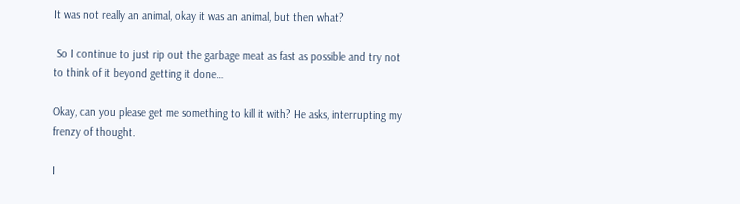It was not really an animal, okay it was an animal, but then what?

 So I continue to just rip out the garbage meat as fast as possible and try not to think of it beyond getting it done…

Okay, can you please get me something to kill it with? He asks, interrupting my frenzy of thought.

I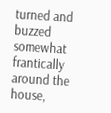turned and buzzed somewhat frantically around the house,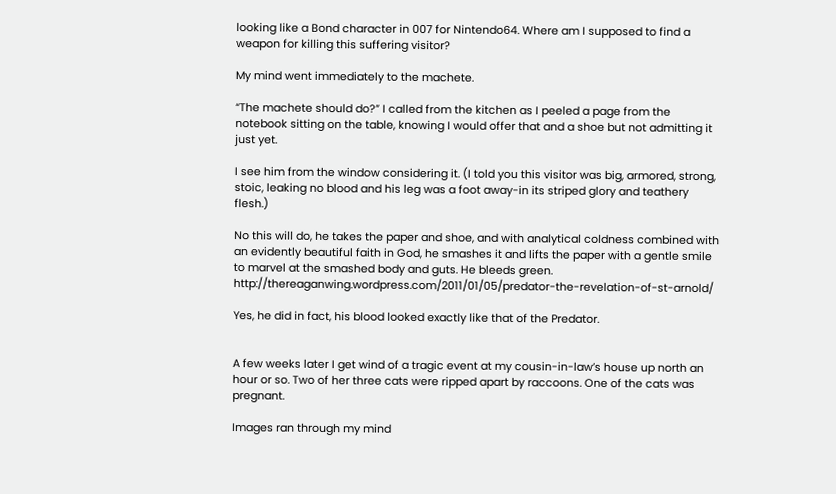looking like a Bond character in 007 for Nintendo64. Where am I supposed to find a weapon for killing this suffering visitor?

My mind went immediately to the machete.

“The machete should do?” I called from the kitchen as I peeled a page from the notebook sitting on the table, knowing I would offer that and a shoe but not admitting it just yet.

I see him from the window considering it. (I told you this visitor was big, armored, strong, stoic, leaking no blood and his leg was a foot away-in its striped glory and teathery flesh.)

No this will do, he takes the paper and shoe, and with analytical coldness combined with an evidently beautiful faith in God, he smashes it and lifts the paper with a gentle smile to marvel at the smashed body and guts. He bleeds green. http://thereaganwing.wordpress.com/2011/01/05/predator-the-revelation-of-st-arnold/

Yes, he did in fact, his blood looked exactly like that of the Predator.


A few weeks later I get wind of a tragic event at my cousin-in-law’s house up north an hour or so. Two of her three cats were ripped apart by raccoons. One of the cats was pregnant.

Images ran through my mind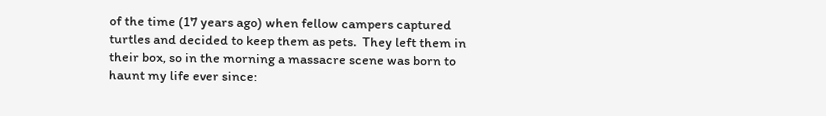of the time (17 years ago) when fellow campers captured turtles and decided to keep them as pets.  They left them in their box, so in the morning a massacre scene was born to haunt my life ever since: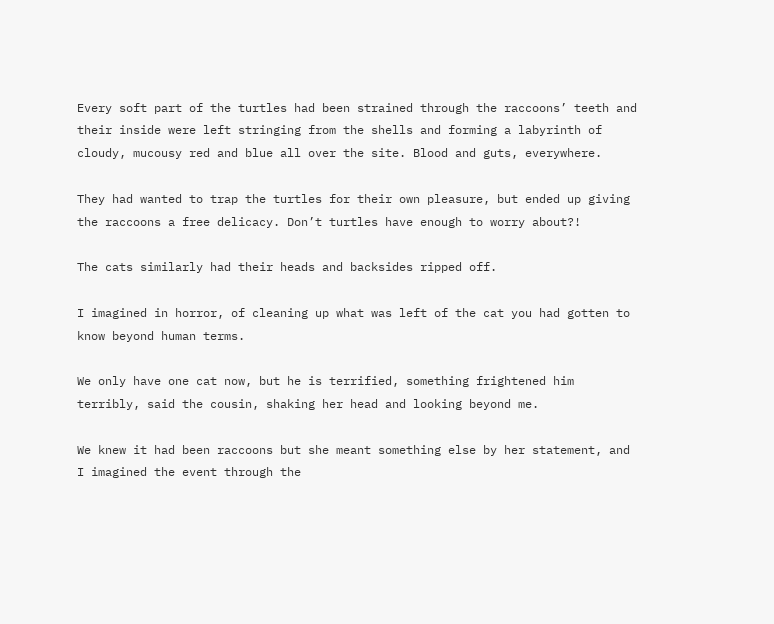Every soft part of the turtles had been strained through the raccoons’ teeth and their inside were left stringing from the shells and forming a labyrinth of cloudy, mucousy red and blue all over the site. Blood and guts, everywhere.

They had wanted to trap the turtles for their own pleasure, but ended up giving the raccoons a free delicacy. Don’t turtles have enough to worry about?!

The cats similarly had their heads and backsides ripped off.

I imagined in horror, of cleaning up what was left of the cat you had gotten to know beyond human terms.

We only have one cat now, but he is terrified, something frightened him terribly, said the cousin, shaking her head and looking beyond me.

We knew it had been raccoons but she meant something else by her statement, and I imagined the event through the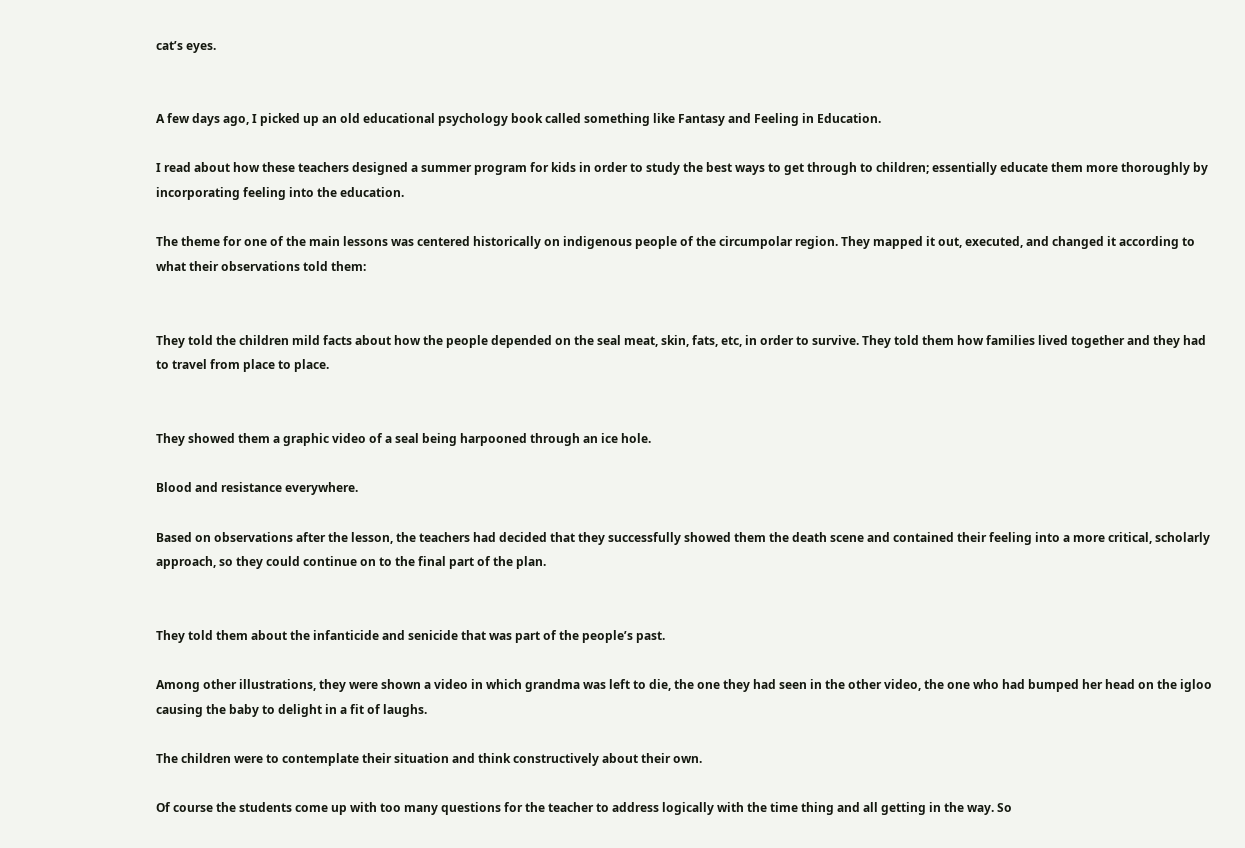cat’s eyes.


A few days ago, I picked up an old educational psychology book called something like Fantasy and Feeling in Education.

I read about how these teachers designed a summer program for kids in order to study the best ways to get through to children; essentially educate them more thoroughly by incorporating feeling into the education.

The theme for one of the main lessons was centered historically on indigenous people of the circumpolar region. They mapped it out, executed, and changed it according to what their observations told them:


They told the children mild facts about how the people depended on the seal meat, skin, fats, etc, in order to survive. They told them how families lived together and they had to travel from place to place.


They showed them a graphic video of a seal being harpooned through an ice hole.

Blood and resistance everywhere.

Based on observations after the lesson, the teachers had decided that they successfully showed them the death scene and contained their feeling into a more critical, scholarly approach, so they could continue on to the final part of the plan.


They told them about the infanticide and senicide that was part of the people’s past.

Among other illustrations, they were shown a video in which grandma was left to die, the one they had seen in the other video, the one who had bumped her head on the igloo causing the baby to delight in a fit of laughs.

The children were to contemplate their situation and think constructively about their own.

Of course the students come up with too many questions for the teacher to address logically with the time thing and all getting in the way. So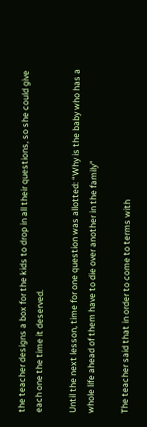the teacher designs a box for the kids to drop in all their questions, so she could give each one the time it deserved.

Until the next lesson, time for one question was allotted: “Why is the baby who has a whole life ahead of them have to die over another in the family”

The teacher said that in order to come to terms with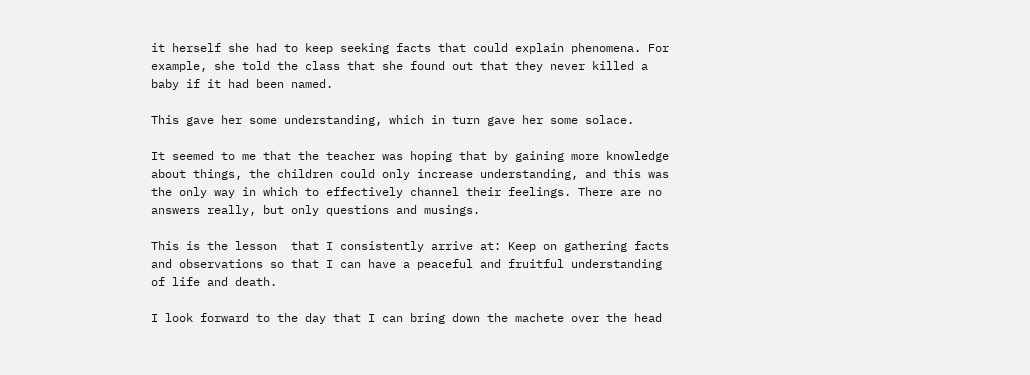it herself she had to keep seeking facts that could explain phenomena. For example, she told the class that she found out that they never killed a baby if it had been named.

This gave her some understanding, which in turn gave her some solace.

It seemed to me that the teacher was hoping that by gaining more knowledge about things, the children could only increase understanding, and this was the only way in which to effectively channel their feelings. There are no answers really, but only questions and musings.

This is the lesson  that I consistently arrive at: Keep on gathering facts and observations so that I can have a peaceful and fruitful understanding of life and death.

I look forward to the day that I can bring down the machete over the head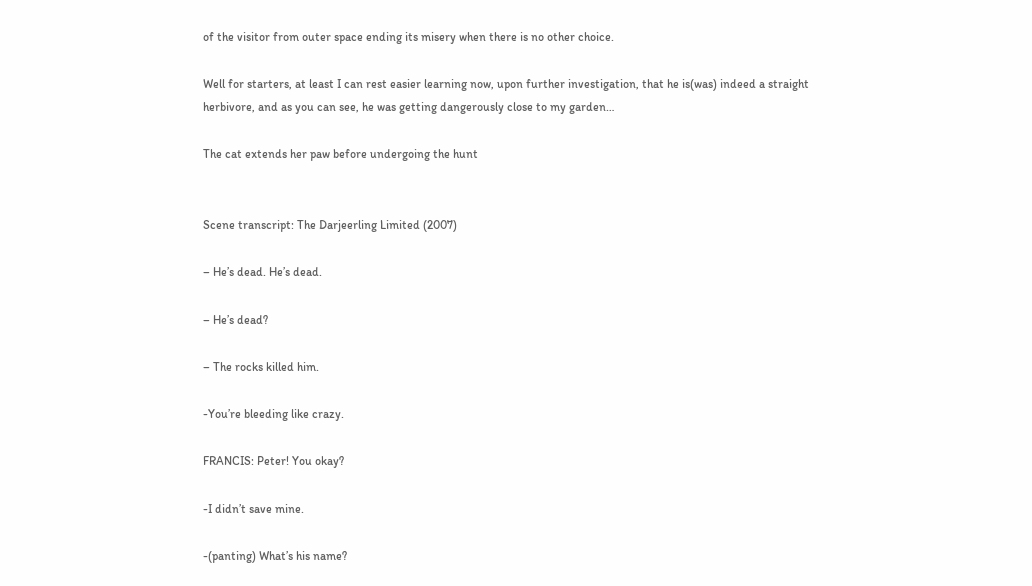of the visitor from outer space ending its misery when there is no other choice.

Well for starters, at least I can rest easier learning now, upon further investigation, that he is(was) indeed a straight herbivore, and as you can see, he was getting dangerously close to my garden…

The cat extends her paw before undergoing the hunt


Scene transcript: The Darjeerling Limited (2007)

– He’s dead. He’s dead.

– He’s dead?

– The rocks killed him.

-You’re bleeding like crazy.

FRANCIS: Peter! You okay?

-I didn’t save mine.

-(panting) What’s his name?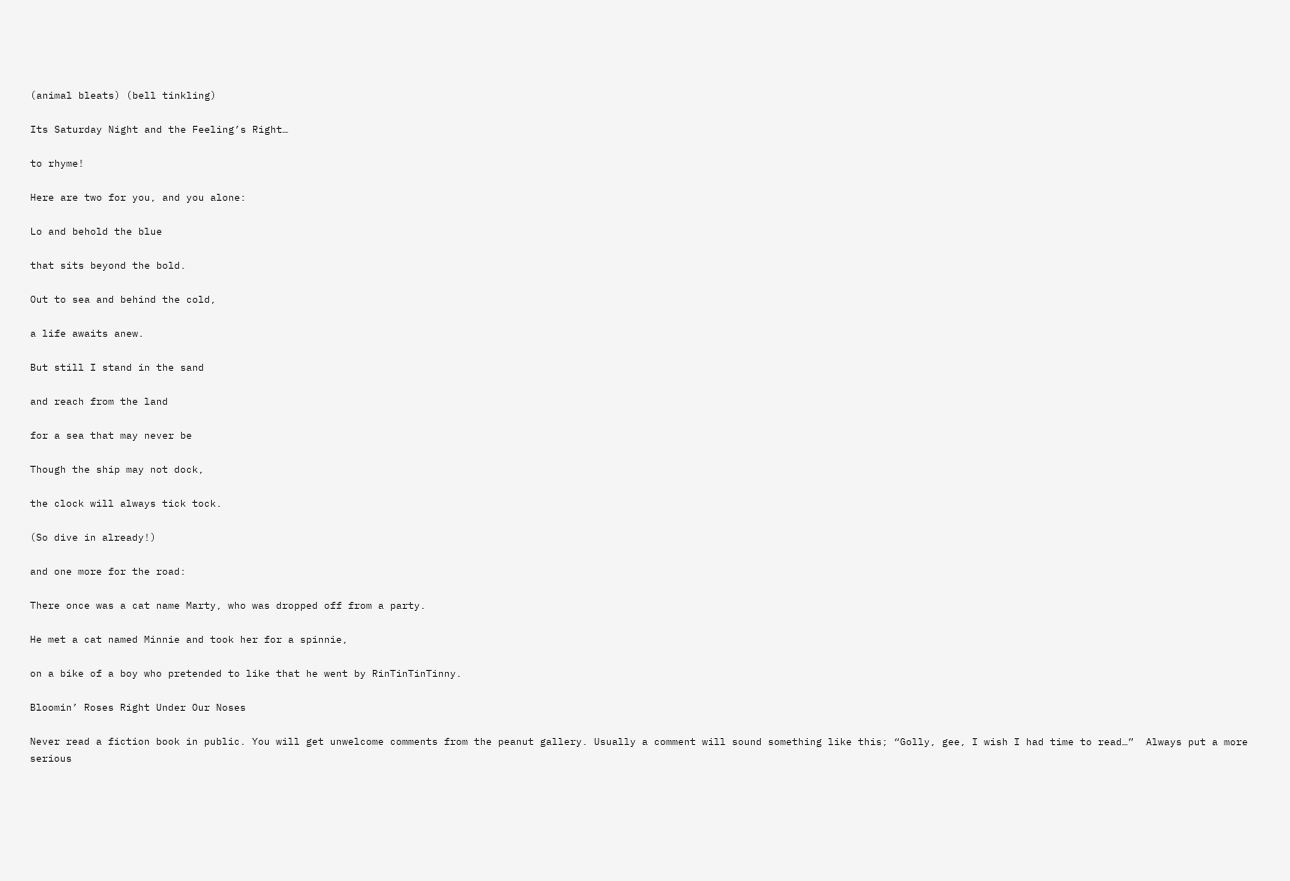(animal bleats) (bell tinkling)

Its Saturday Night and the Feeling’s Right…

to rhyme!

Here are two for you, and you alone:

Lo and behold the blue

that sits beyond the bold.

Out to sea and behind the cold,

a life awaits anew.

But still I stand in the sand

and reach from the land

for a sea that may never be

Though the ship may not dock,

the clock will always tick tock.

(So dive in already!)

and one more for the road:

There once was a cat name Marty, who was dropped off from a party.

He met a cat named Minnie and took her for a spinnie,

on a bike of a boy who pretended to like that he went by RinTinTinTinny.

Bloomin’ Roses Right Under Our Noses

Never read a fiction book in public. You will get unwelcome comments from the peanut gallery. Usually a comment will sound something like this; “Golly, gee, I wish I had time to read…”  Always put a more serious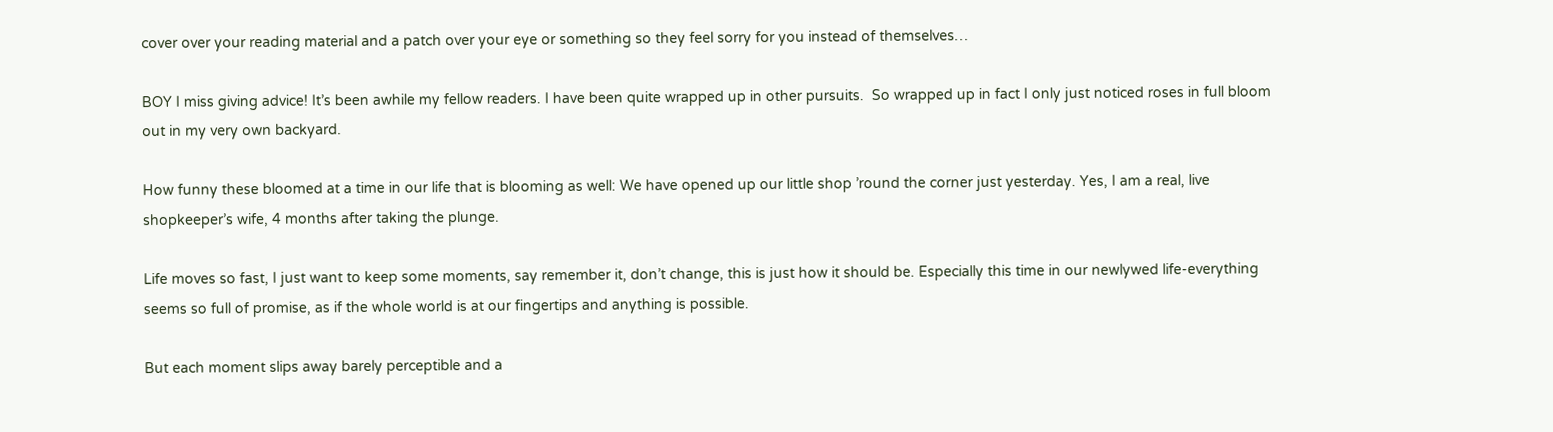cover over your reading material and a patch over your eye or something so they feel sorry for you instead of themselves…

BOY I miss giving advice! It’s been awhile my fellow readers. I have been quite wrapped up in other pursuits.  So wrapped up in fact I only just noticed roses in full bloom out in my very own backyard.

How funny these bloomed at a time in our life that is blooming as well: We have opened up our little shop ’round the corner just yesterday. Yes, I am a real, live shopkeeper’s wife, 4 months after taking the plunge.

Life moves so fast, I just want to keep some moments, say remember it, don’t change, this is just how it should be. Especially this time in our newlywed life-everything seems so full of promise, as if the whole world is at our fingertips and anything is possible.

But each moment slips away barely perceptible and a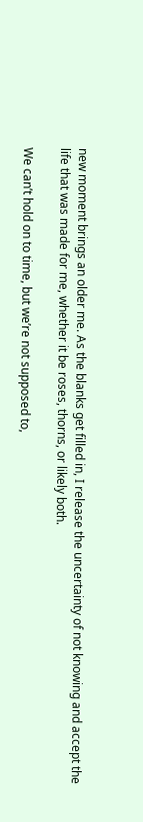new moment brings an older me. As the blanks get filled in, I release the uncertainty of not knowing and accept the life that was made for me, whether it be roses, thorns, or likely both.

We can’t hold on to time, but we’re not supposed to,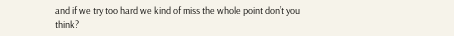and if we try too hard we kind of miss the whole point don’t you think?